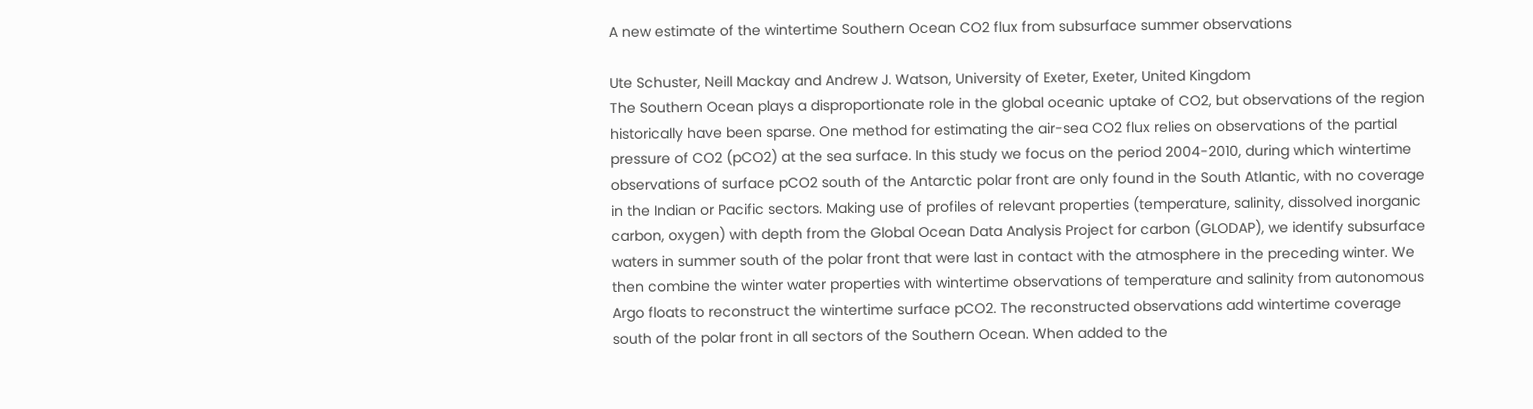A new estimate of the wintertime Southern Ocean CO2 flux from subsurface summer observations

Ute Schuster, Neill Mackay and Andrew J. Watson, University of Exeter, Exeter, United Kingdom
The Southern Ocean plays a disproportionate role in the global oceanic uptake of CO2, but observations of the region historically have been sparse. One method for estimating the air-sea CO2 flux relies on observations of the partial pressure of CO2 (pCO2) at the sea surface. In this study we focus on the period 2004-2010, during which wintertime observations of surface pCO2 south of the Antarctic polar front are only found in the South Atlantic, with no coverage in the Indian or Pacific sectors. Making use of profiles of relevant properties (temperature, salinity, dissolved inorganic carbon, oxygen) with depth from the Global Ocean Data Analysis Project for carbon (GLODAP), we identify subsurface waters in summer south of the polar front that were last in contact with the atmosphere in the preceding winter. We then combine the winter water properties with wintertime observations of temperature and salinity from autonomous Argo floats to reconstruct the wintertime surface pCO2. The reconstructed observations add wintertime coverage south of the polar front in all sectors of the Southern Ocean. When added to the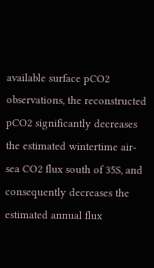available surface pCO2 observations, the reconstructed pCO2 significantly decreases the estimated wintertime air-sea CO2 flux south of 35S, and consequently decreases the estimated annual flux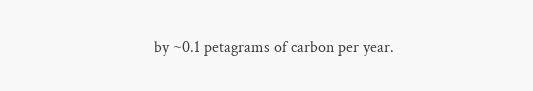by ~0.1 petagrams of carbon per year.